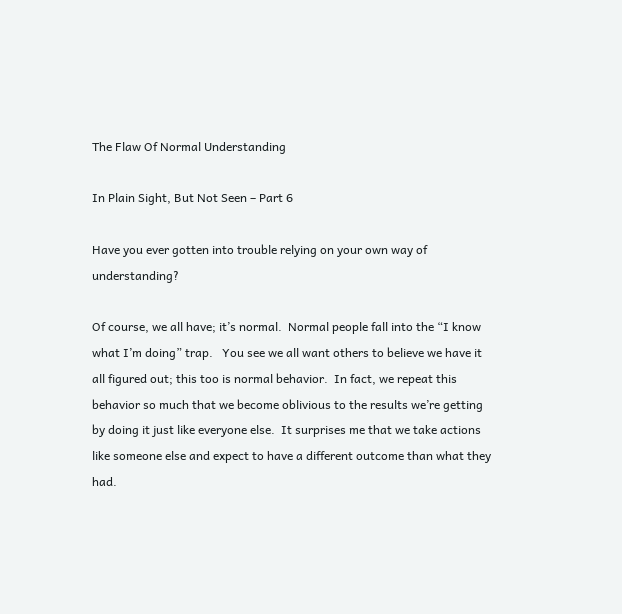The Flaw Of Normal Understanding

In Plain Sight, But Not Seen – Part 6

Have you ever gotten into trouble relying on your own way of understanding?

Of course, we all have; it’s normal.  Normal people fall into the “I know what I’m doing” trap.   You see we all want others to believe we have it all figured out; this too is normal behavior.  In fact, we repeat this behavior so much that we become oblivious to the results we’re getting by doing it just like everyone else.  It surprises me that we take actions like someone else and expect to have a different outcome than what they had.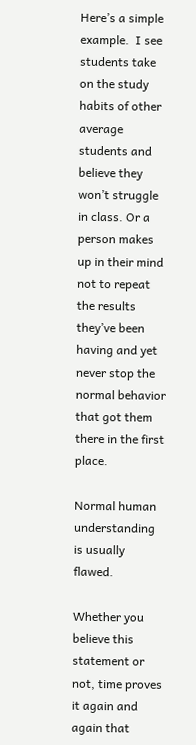Here’s a simple example.  I see students take on the study habits of other average students and believe they won’t struggle in class. Or a person makes up in their mind not to repeat the results they’ve been having and yet never stop the normal behavior that got them there in the first place.

Normal human understanding is usually flawed.

Whether you believe this statement or not, time proves it again and again that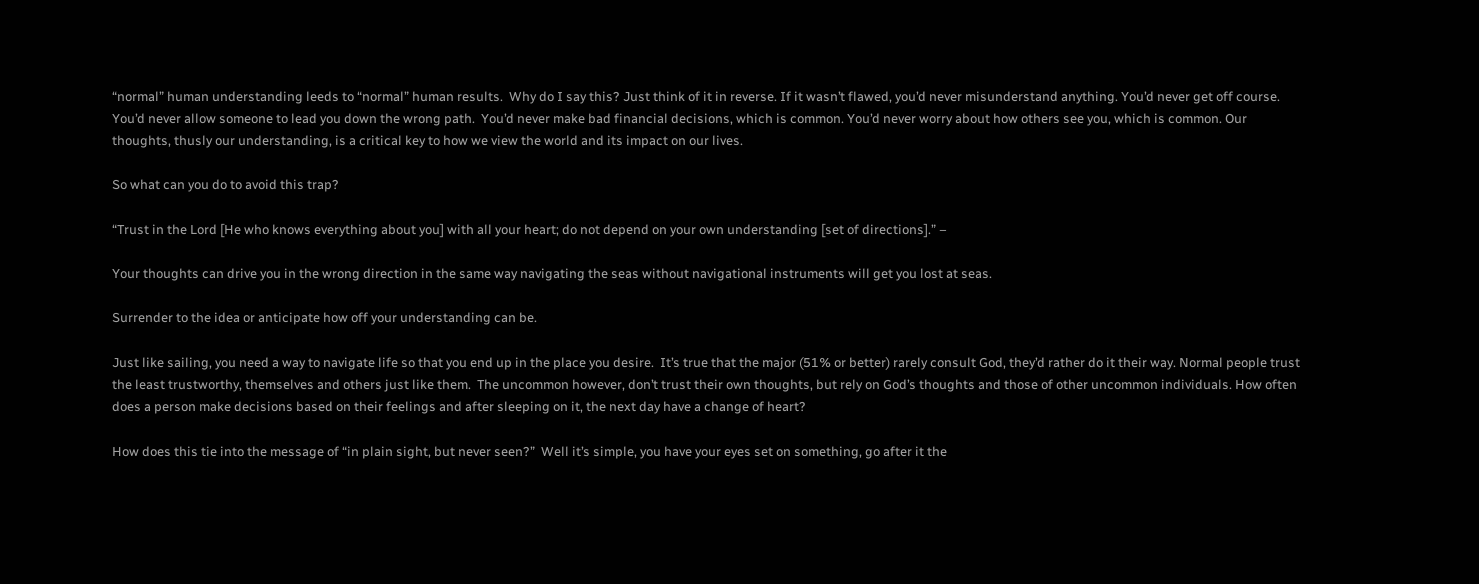“normal” human understanding leeds to “normal” human results.  Why do I say this? Just think of it in reverse. If it wasn’t flawed, you’d never misunderstand anything. You’d never get off course. You’d never allow someone to lead you down the wrong path.  You’d never make bad financial decisions, which is common. You’d never worry about how others see you, which is common. Our thoughts, thusly our understanding, is a critical key to how we view the world and its impact on our lives.

So what can you do to avoid this trap?

“Trust in the Lord [He who knows everything about you] with all your heart; do not depend on your own understanding [set of directions].” –

Your thoughts can drive you in the wrong direction in the same way navigating the seas without navigational instruments will get you lost at seas.

Surrender to the idea or anticipate how off your understanding can be.

Just like sailing, you need a way to navigate life so that you end up in the place you desire.  It’s true that the major (51% or better) rarely consult God, they’d rather do it their way. Normal people trust the least trustworthy, themselves and others just like them.  The uncommon however, don’t trust their own thoughts, but rely on God’s thoughts and those of other uncommon individuals. How often does a person make decisions based on their feelings and after sleeping on it, the next day have a change of heart?

How does this tie into the message of “in plain sight, but never seen?”  Well it’s simple, you have your eyes set on something, go after it the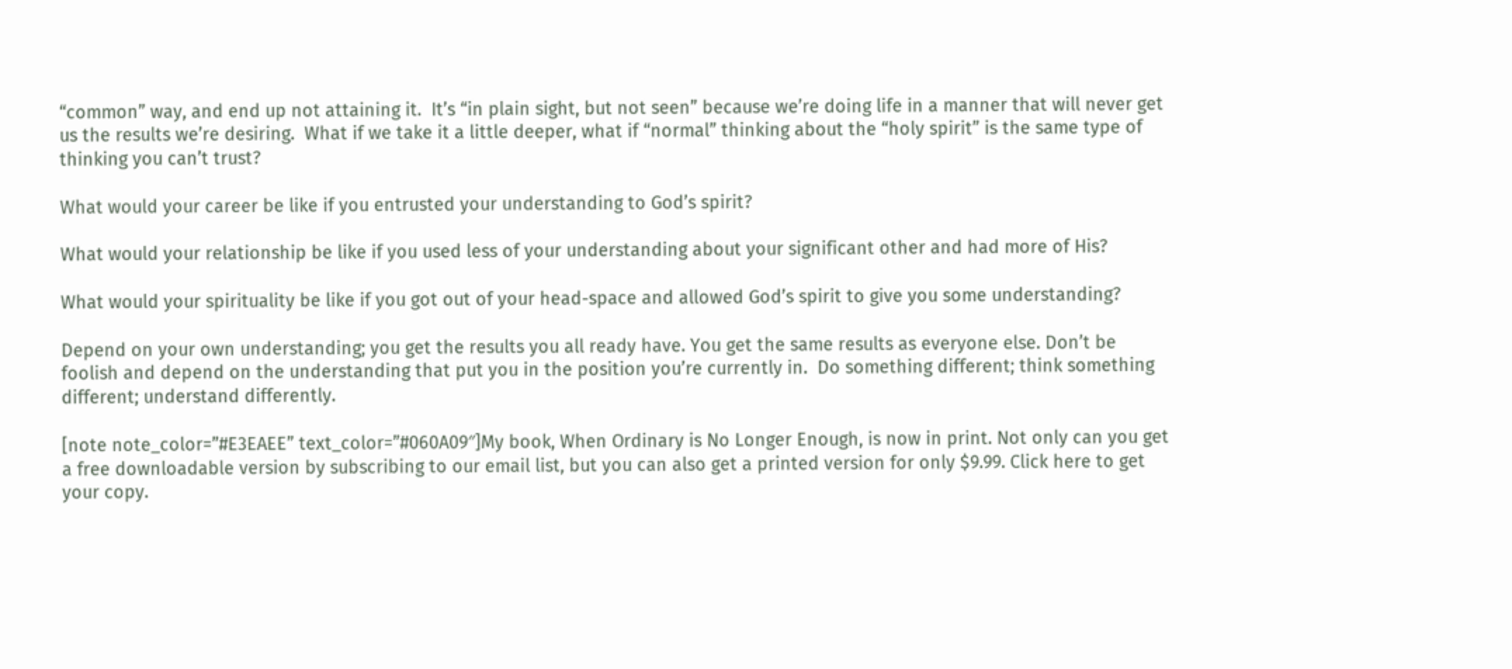“common” way, and end up not attaining it.  It’s “in plain sight, but not seen” because we’re doing life in a manner that will never get us the results we’re desiring.  What if we take it a little deeper, what if “normal” thinking about the “holy spirit” is the same type of thinking you can’t trust?

What would your career be like if you entrusted your understanding to God’s spirit?

What would your relationship be like if you used less of your understanding about your significant other and had more of His?

What would your spirituality be like if you got out of your head-space and allowed God’s spirit to give you some understanding?

Depend on your own understanding; you get the results you all ready have. You get the same results as everyone else. Don’t be foolish and depend on the understanding that put you in the position you’re currently in.  Do something different; think something different; understand differently.

[note note_color=”#E3EAEE” text_color=”#060A09″]My book, When Ordinary is No Longer Enough, is now in print. Not only can you get a free downloadable version by subscribing to our email list, but you can also get a printed version for only $9.99. Click here to get your copy.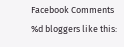Facebook Comments
%d bloggers like this: